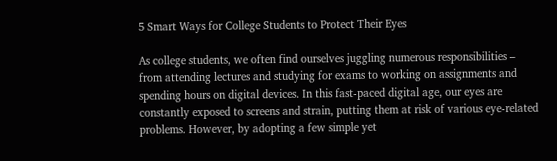5 Smart Ways for College Students to Protect Their Eyes

As college students, we often find ourselves juggling numerous responsibilities – from attending lectures and studying for exams to working on assignments and spending hours on digital devices. In this fast-paced digital age, our eyes are constantly exposed to screens and strain, putting them at risk of various eye-related problems. However, by adopting a few simple yet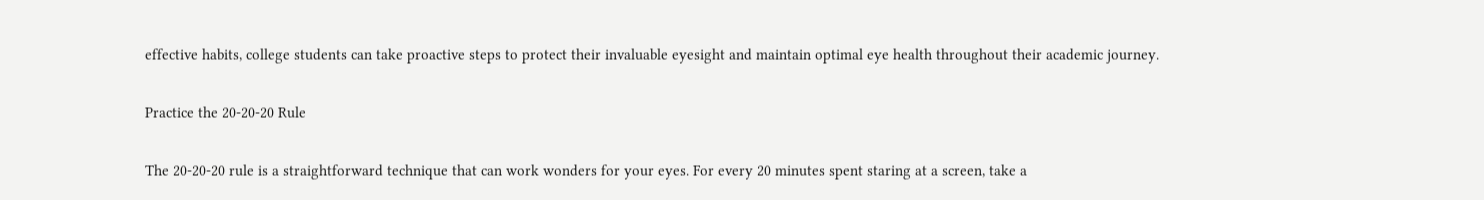effective habits, college students can take proactive steps to protect their invaluable eyesight and maintain optimal eye health throughout their academic journey.

Practice the 20-20-20 Rule

The 20-20-20 rule is a straightforward technique that can work wonders for your eyes. For every 20 minutes spent staring at a screen, take a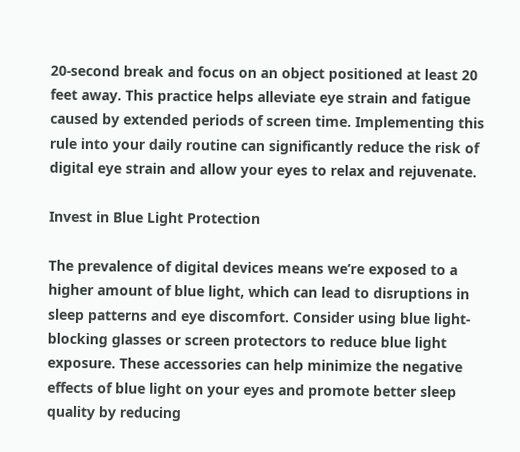20-second break and focus on an object positioned at least 20 feet away. This practice helps alleviate eye strain and fatigue caused by extended periods of screen time. Implementing this rule into your daily routine can significantly reduce the risk of digital eye strain and allow your eyes to relax and rejuvenate.

Invest in Blue Light Protection

The prevalence of digital devices means we’re exposed to a higher amount of blue light, which can lead to disruptions in sleep patterns and eye discomfort. Consider using blue light-blocking glasses or screen protectors to reduce blue light exposure. These accessories can help minimize the negative effects of blue light on your eyes and promote better sleep quality by reducing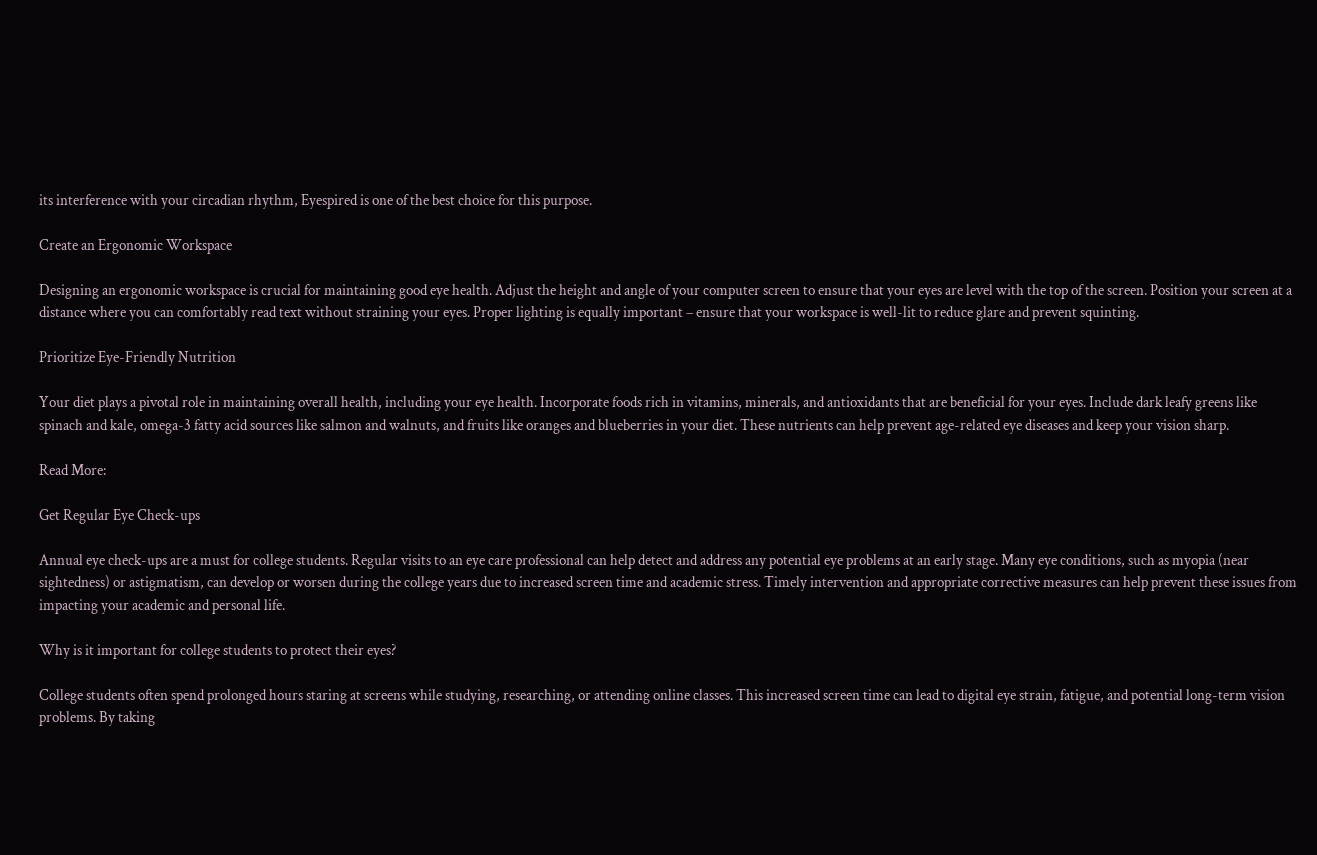its interference with your circadian rhythm, Eyespired is one of the best choice for this purpose.

Create an Ergonomic Workspace

Designing an ergonomic workspace is crucial for maintaining good eye health. Adjust the height and angle of your computer screen to ensure that your eyes are level with the top of the screen. Position your screen at a distance where you can comfortably read text without straining your eyes. Proper lighting is equally important – ensure that your workspace is well-lit to reduce glare and prevent squinting.

Prioritize Eye-Friendly Nutrition

Your diet plays a pivotal role in maintaining overall health, including your eye health. Incorporate foods rich in vitamins, minerals, and antioxidants that are beneficial for your eyes. Include dark leafy greens like spinach and kale, omega-3 fatty acid sources like salmon and walnuts, and fruits like oranges and blueberries in your diet. These nutrients can help prevent age-related eye diseases and keep your vision sharp.

Read More:

Get Regular Eye Check-ups

Annual eye check-ups are a must for college students. Regular visits to an eye care professional can help detect and address any potential eye problems at an early stage. Many eye conditions, such as myopia (near sightedness) or astigmatism, can develop or worsen during the college years due to increased screen time and academic stress. Timely intervention and appropriate corrective measures can help prevent these issues from impacting your academic and personal life.

Why is it important for college students to protect their eyes?

College students often spend prolonged hours staring at screens while studying, researching, or attending online classes. This increased screen time can lead to digital eye strain, fatigue, and potential long-term vision problems. By taking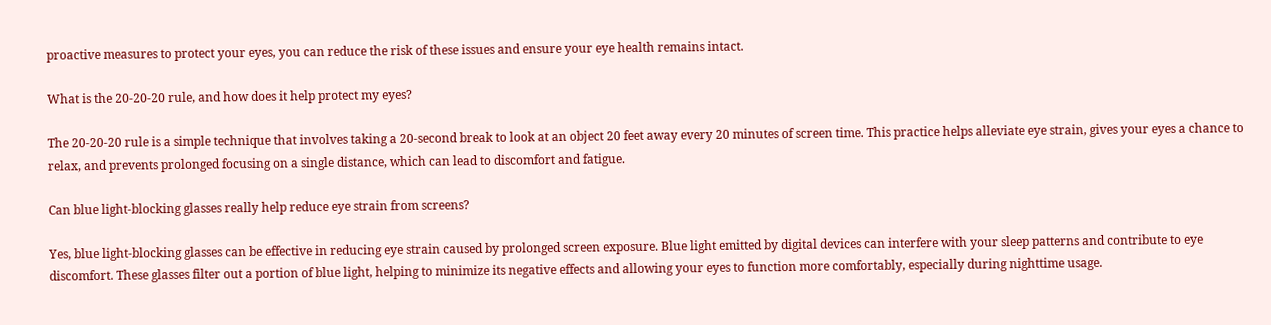proactive measures to protect your eyes, you can reduce the risk of these issues and ensure your eye health remains intact.

What is the 20-20-20 rule, and how does it help protect my eyes?

The 20-20-20 rule is a simple technique that involves taking a 20-second break to look at an object 20 feet away every 20 minutes of screen time. This practice helps alleviate eye strain, gives your eyes a chance to relax, and prevents prolonged focusing on a single distance, which can lead to discomfort and fatigue.

Can blue light-blocking glasses really help reduce eye strain from screens?

Yes, blue light-blocking glasses can be effective in reducing eye strain caused by prolonged screen exposure. Blue light emitted by digital devices can interfere with your sleep patterns and contribute to eye discomfort. These glasses filter out a portion of blue light, helping to minimize its negative effects and allowing your eyes to function more comfortably, especially during nighttime usage.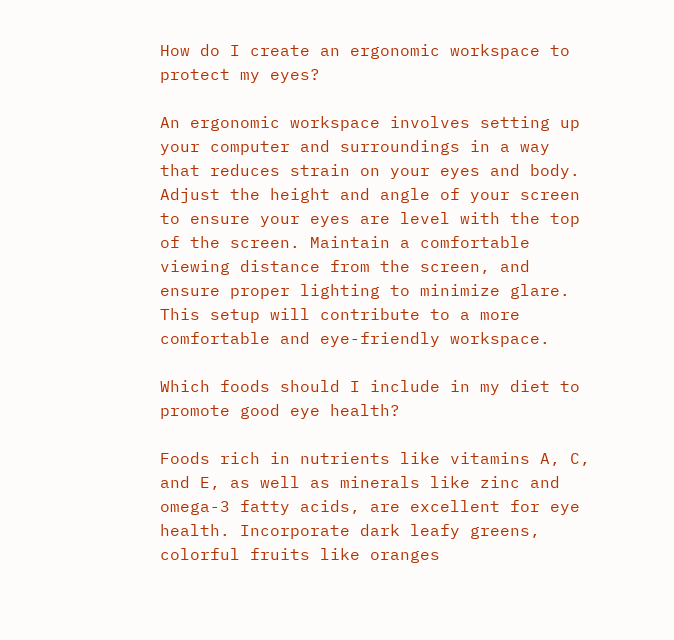How do I create an ergonomic workspace to protect my eyes?

An ergonomic workspace involves setting up your computer and surroundings in a way that reduces strain on your eyes and body. Adjust the height and angle of your screen to ensure your eyes are level with the top of the screen. Maintain a comfortable viewing distance from the screen, and ensure proper lighting to minimize glare. This setup will contribute to a more comfortable and eye-friendly workspace.

Which foods should I include in my diet to promote good eye health?

Foods rich in nutrients like vitamins A, C, and E, as well as minerals like zinc and omega-3 fatty acids, are excellent for eye health. Incorporate dark leafy greens, colorful fruits like oranges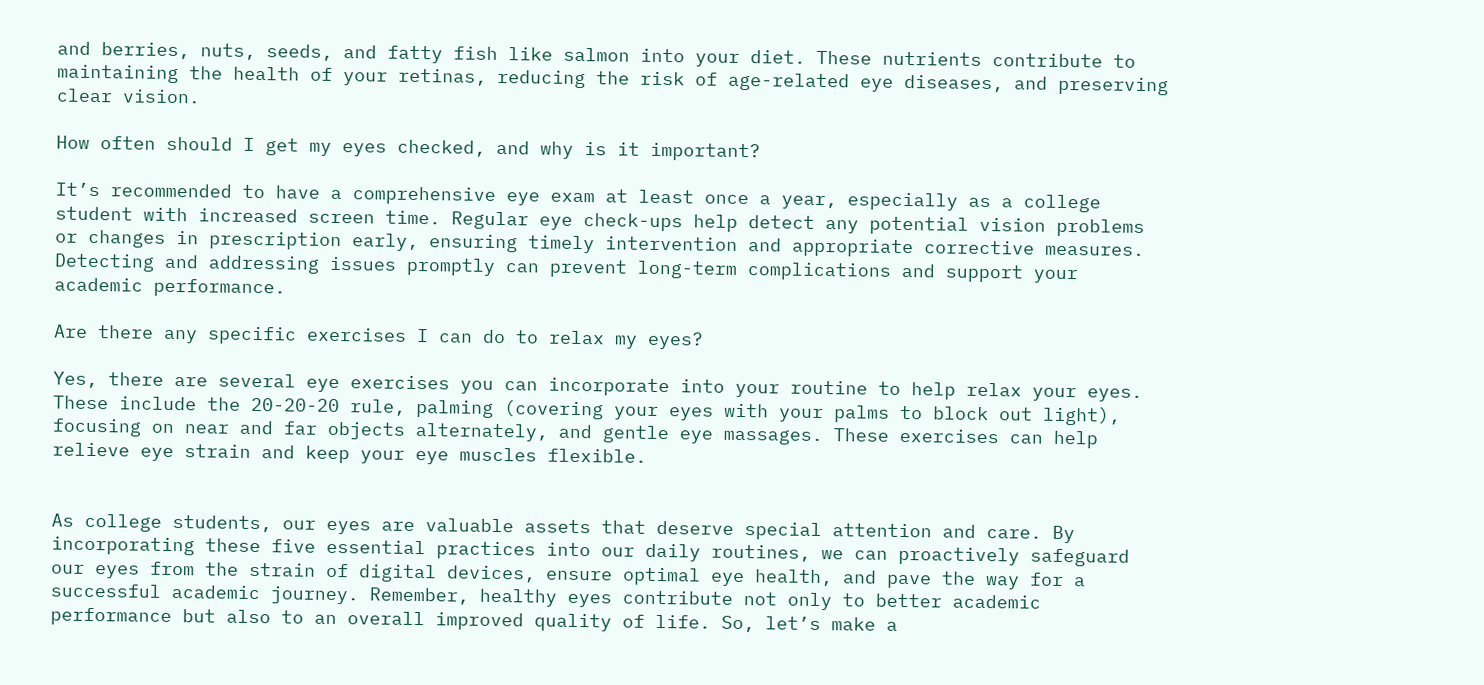and berries, nuts, seeds, and fatty fish like salmon into your diet. These nutrients contribute to maintaining the health of your retinas, reducing the risk of age-related eye diseases, and preserving clear vision.

How often should I get my eyes checked, and why is it important?

It’s recommended to have a comprehensive eye exam at least once a year, especially as a college student with increased screen time. Regular eye check-ups help detect any potential vision problems or changes in prescription early, ensuring timely intervention and appropriate corrective measures. Detecting and addressing issues promptly can prevent long-term complications and support your academic performance.

Are there any specific exercises I can do to relax my eyes?

Yes, there are several eye exercises you can incorporate into your routine to help relax your eyes. These include the 20-20-20 rule, palming (covering your eyes with your palms to block out light), focusing on near and far objects alternately, and gentle eye massages. These exercises can help relieve eye strain and keep your eye muscles flexible.


As college students, our eyes are valuable assets that deserve special attention and care. By incorporating these five essential practices into our daily routines, we can proactively safeguard our eyes from the strain of digital devices, ensure optimal eye health, and pave the way for a successful academic journey. Remember, healthy eyes contribute not only to better academic performance but also to an overall improved quality of life. So, let’s make a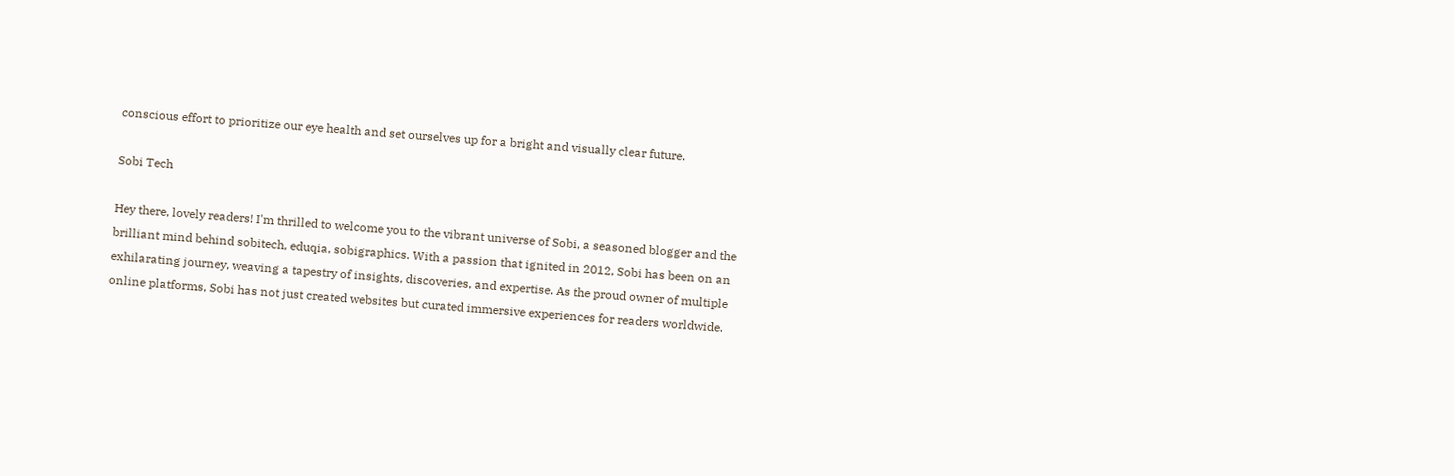conscious effort to prioritize our eye health and set ourselves up for a bright and visually clear future.

Sobi Tech

Hey there, lovely readers! I'm thrilled to welcome you to the vibrant universe of Sobi, a seasoned blogger and the brilliant mind behind sobitech, eduqia, sobigraphics. With a passion that ignited in 2012, Sobi has been on an exhilarating journey, weaving a tapestry of insights, discoveries, and expertise. As the proud owner of multiple online platforms, Sobi has not just created websites but curated immersive experiences for readers worldwide.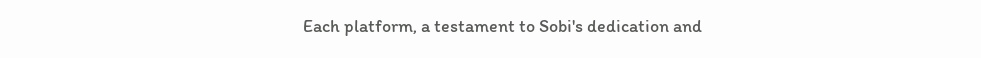Each platform, a testament to Sobi's dedication and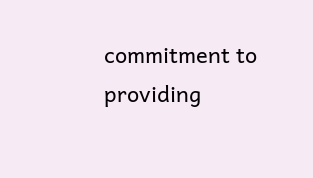commitment to providing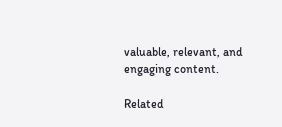valuable, relevant, and engaging content.

Related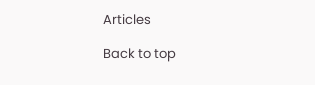Articles

Back to top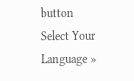button
Select Your Language »